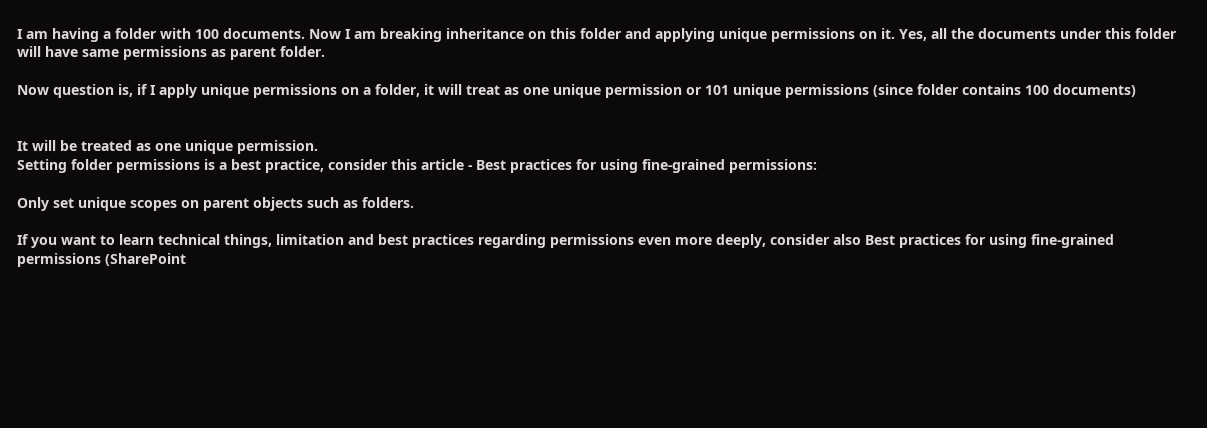I am having a folder with 100 documents. Now I am breaking inheritance on this folder and applying unique permissions on it. Yes, all the documents under this folder will have same permissions as parent folder.

Now question is, if I apply unique permissions on a folder, it will treat as one unique permission or 101 unique permissions (since folder contains 100 documents)


It will be treated as one unique permission.
Setting folder permissions is a best practice, consider this article - Best practices for using fine-grained permissions:

Only set unique scopes on parent objects such as folders.

If you want to learn technical things, limitation and best practices regarding permissions even more deeply, consider also Best practices for using fine-grained permissions (SharePoint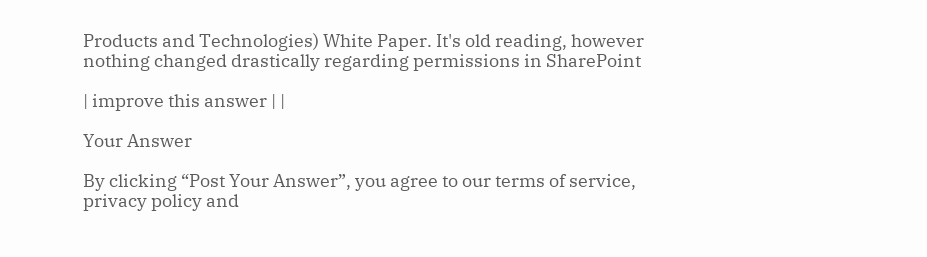Products and Technologies) White Paper. It's old reading, however nothing changed drastically regarding permissions in SharePoint

| improve this answer | |

Your Answer

By clicking “Post Your Answer”, you agree to our terms of service, privacy policy and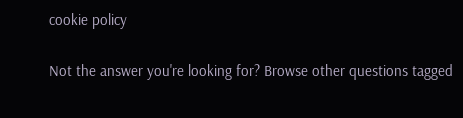cookie policy

Not the answer you're looking for? Browse other questions tagged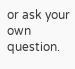or ask your own question.